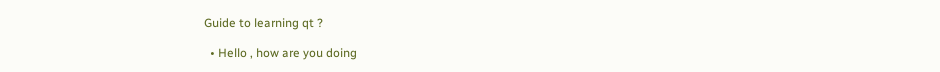Guide to learning qt ?

  • Hello , how are you doing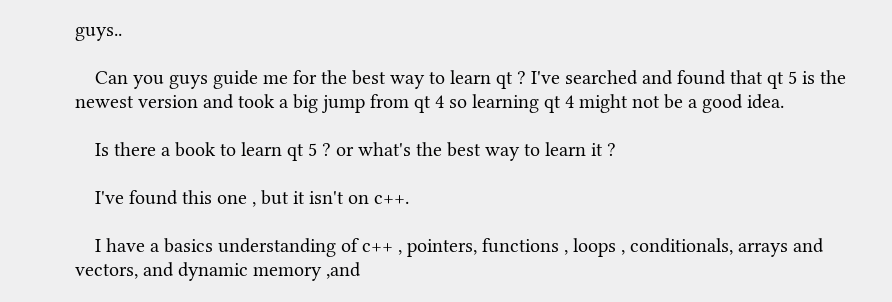guys..

    Can you guys guide me for the best way to learn qt ? I've searched and found that qt 5 is the newest version and took a big jump from qt 4 so learning qt 4 might not be a good idea.

    Is there a book to learn qt 5 ? or what's the best way to learn it ?

    I've found this one , but it isn't on c++.

    I have a basics understanding of c++ , pointers, functions , loops , conditionals, arrays and vectors, and dynamic memory ,and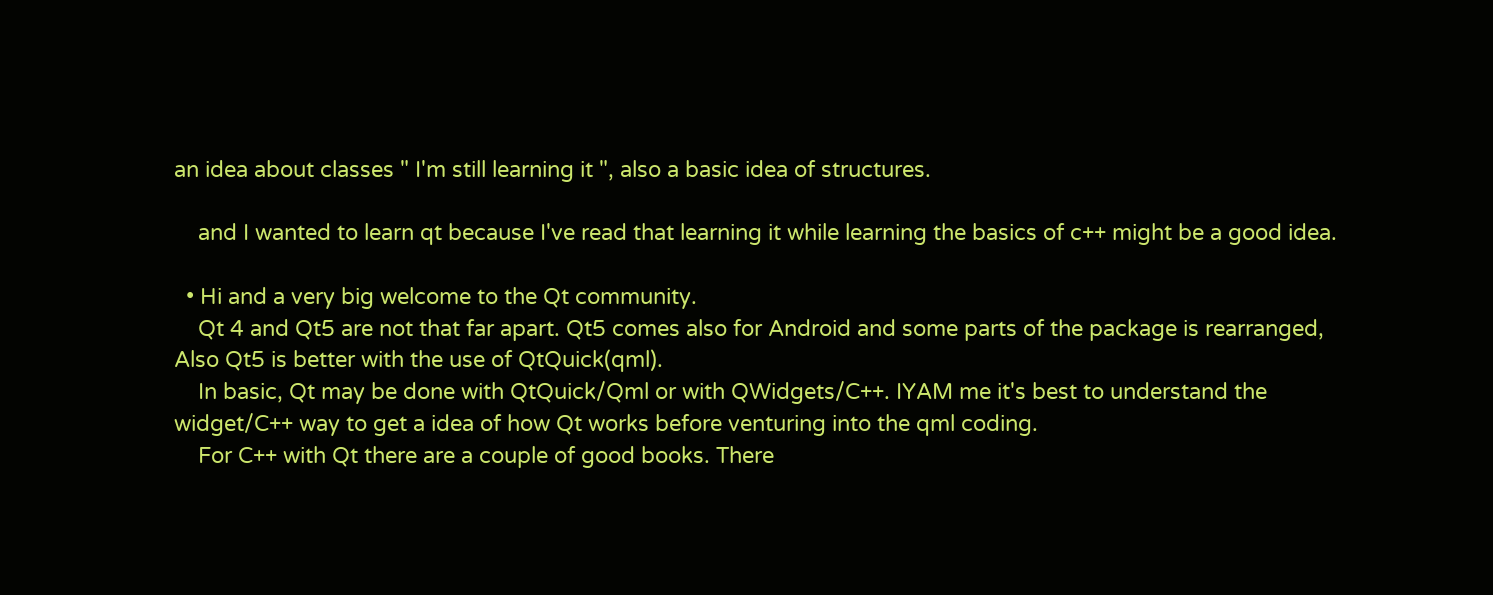an idea about classes " I'm still learning it ", also a basic idea of structures.

    and I wanted to learn qt because I've read that learning it while learning the basics of c++ might be a good idea.

  • Hi and a very big welcome to the Qt community.
    Qt 4 and Qt5 are not that far apart. Qt5 comes also for Android and some parts of the package is rearranged, Also Qt5 is better with the use of QtQuick(qml).
    In basic, Qt may be done with QtQuick/Qml or with QWidgets/C++. IYAM me it's best to understand the widget/C++ way to get a idea of how Qt works before venturing into the qml coding.
    For C++ with Qt there are a couple of good books. There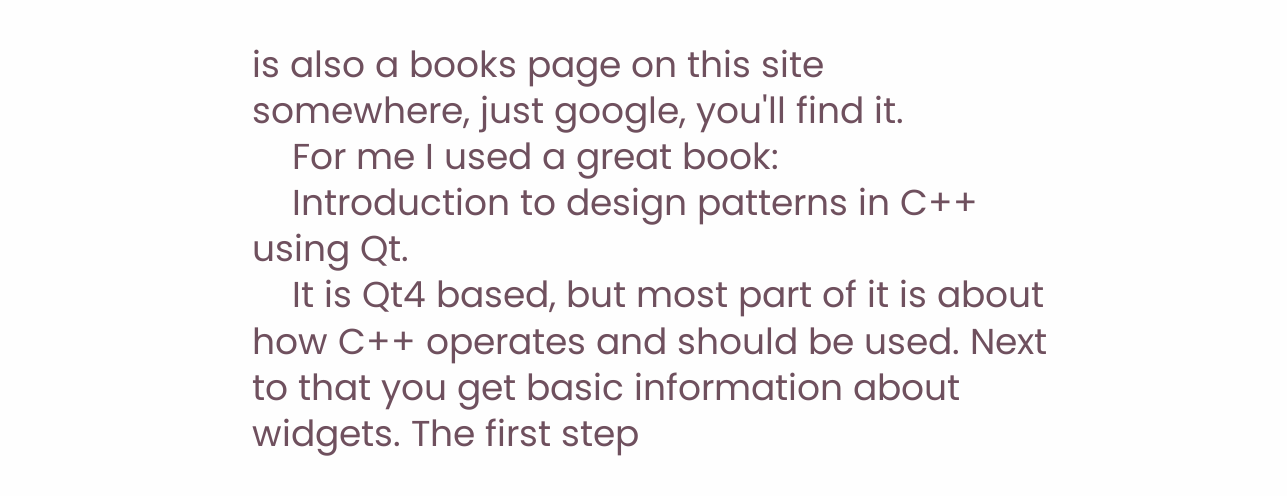is also a books page on this site somewhere, just google, you'll find it.
    For me I used a great book:
    Introduction to design patterns in C++ using Qt.
    It is Qt4 based, but most part of it is about how C++ operates and should be used. Next to that you get basic information about widgets. The first step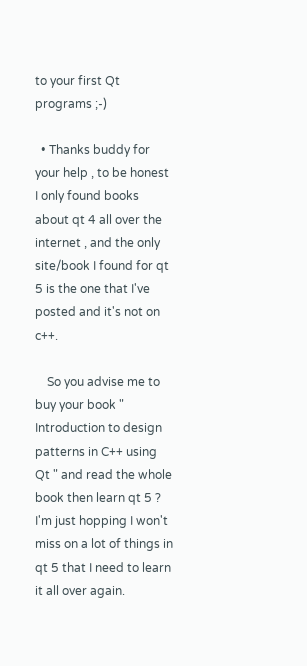to your first Qt programs ;-)

  • Thanks buddy for your help , to be honest I only found books about qt 4 all over the internet , and the only site/book I found for qt 5 is the one that I've posted and it's not on c++.

    So you advise me to buy your book " Introduction to design patterns in C++ using Qt " and read the whole book then learn qt 5 ? I'm just hopping I won't miss on a lot of things in qt 5 that I need to learn it all over again.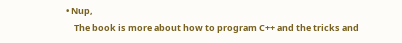• Nup,
    The book is more about how to program C++ and the tricks and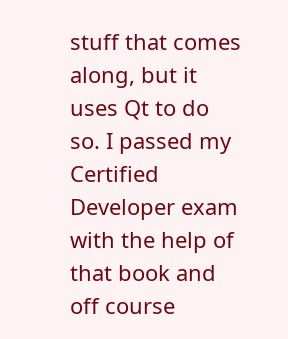stuff that comes along, but it uses Qt to do so. I passed my Certified Developer exam with the help of that book and off course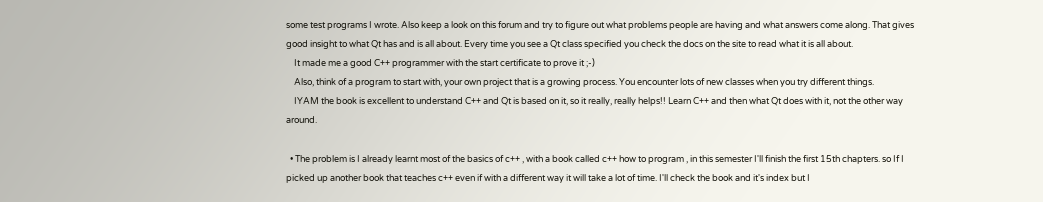some test programs I wrote. Also keep a look on this forum and try to figure out what problems people are having and what answers come along. That gives good insight to what Qt has and is all about. Every time you see a Qt class specified you check the docs on the site to read what it is all about.
    It made me a good C++ programmer with the start certificate to prove it ;-)
    Also, think of a program to start with, your own project that is a growing process. You encounter lots of new classes when you try different things.
    IYAM the book is excellent to understand C++ and Qt is based on it, so it really, really helps!! Learn C++ and then what Qt does with it, not the other way around.

  • The problem is I already learnt most of the basics of c++ , with a book called c++ how to program , in this semester I'll finish the first 15th chapters. so If I picked up another book that teaches c++ even if with a different way it will take a lot of time. I'll check the book and it's index but I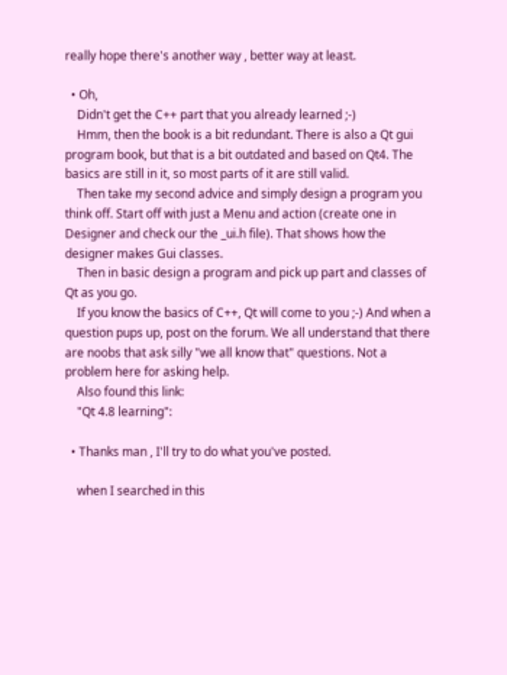really hope there's another way , better way at least.

  • Oh,
    Didn't get the C++ part that you already learned ;-)
    Hmm, then the book is a bit redundant. There is also a Qt gui program book, but that is a bit outdated and based on Qt4. The basics are still in it, so most parts of it are still valid.
    Then take my second advice and simply design a program you think off. Start off with just a Menu and action (create one in Designer and check our the _ui.h file). That shows how the designer makes Gui classes.
    Then in basic design a program and pick up part and classes of Qt as you go.
    If you know the basics of C++, Qt will come to you ;-) And when a question pups up, post on the forum. We all understand that there are noobs that ask silly "we all know that" questions. Not a problem here for asking help.
    Also found this link:
    "Qt 4.8 learning":

  • Thanks man , I'll try to do what you've posted.

    when I searched in this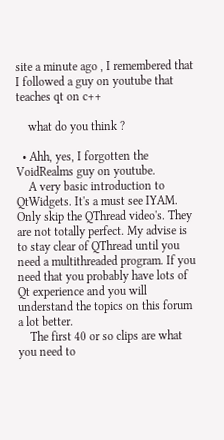site a minute ago , I remembered that I followed a guy on youtube that teaches qt on c++

    what do you think ?

  • Ahh, yes, I forgotten the VoidRealms guy on youtube.
    A very basic introduction to QtWidgets. It's a must see IYAM. Only skip the QThread video's. They are not totally perfect. My advise is to stay clear of QThread until you need a multithreaded program. If you need that you probably have lots of Qt experience and you will understand the topics on this forum a lot better.
    The first 40 or so clips are what you need to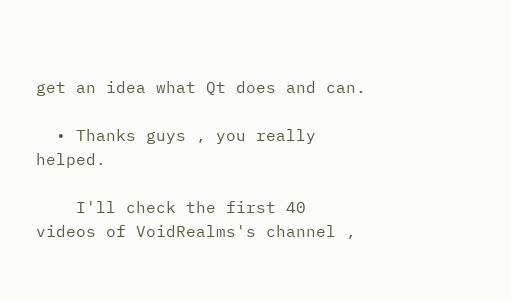get an idea what Qt does and can.

  • Thanks guys , you really helped.

    I'll check the first 40 videos of VoidRealms's channel ,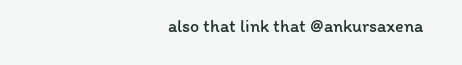also that link that @ankursaxena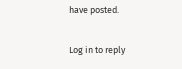have posted.

Log in to reply